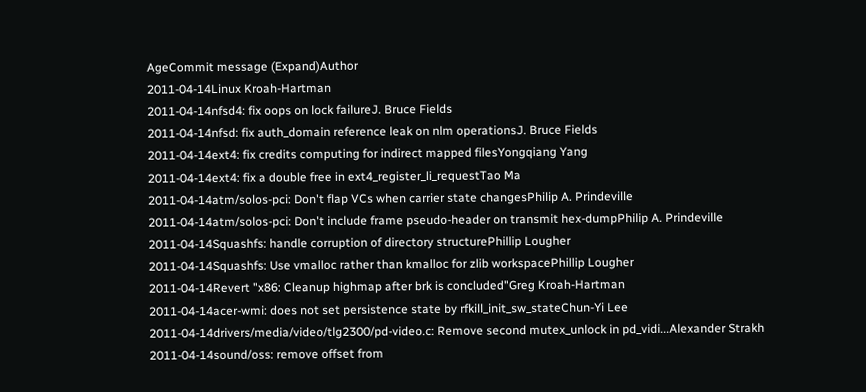AgeCommit message (Expand)Author
2011-04-14Linux Kroah-Hartman
2011-04-14nfsd4: fix oops on lock failureJ. Bruce Fields
2011-04-14nfsd: fix auth_domain reference leak on nlm operationsJ. Bruce Fields
2011-04-14ext4: fix credits computing for indirect mapped filesYongqiang Yang
2011-04-14ext4: fix a double free in ext4_register_li_requestTao Ma
2011-04-14atm/solos-pci: Don't flap VCs when carrier state changesPhilip A. Prindeville
2011-04-14atm/solos-pci: Don't include frame pseudo-header on transmit hex-dumpPhilip A. Prindeville
2011-04-14Squashfs: handle corruption of directory structurePhillip Lougher
2011-04-14Squashfs: Use vmalloc rather than kmalloc for zlib workspacePhillip Lougher
2011-04-14Revert "x86: Cleanup highmap after brk is concluded"Greg Kroah-Hartman
2011-04-14acer-wmi: does not set persistence state by rfkill_init_sw_stateChun-Yi Lee
2011-04-14drivers/media/video/tlg2300/pd-video.c: Remove second mutex_unlock in pd_vidi...Alexander Strakh
2011-04-14sound/oss: remove offset from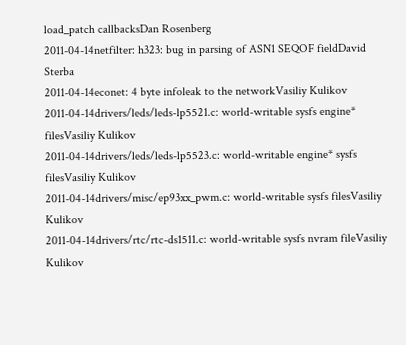load_patch callbacksDan Rosenberg
2011-04-14netfilter: h323: bug in parsing of ASN1 SEQOF fieldDavid Sterba
2011-04-14econet: 4 byte infoleak to the networkVasiliy Kulikov
2011-04-14drivers/leds/leds-lp5521.c: world-writable sysfs engine* filesVasiliy Kulikov
2011-04-14drivers/leds/leds-lp5523.c: world-writable engine* sysfs filesVasiliy Kulikov
2011-04-14drivers/misc/ep93xx_pwm.c: world-writable sysfs filesVasiliy Kulikov
2011-04-14drivers/rtc/rtc-ds1511.c: world-writable sysfs nvram fileVasiliy Kulikov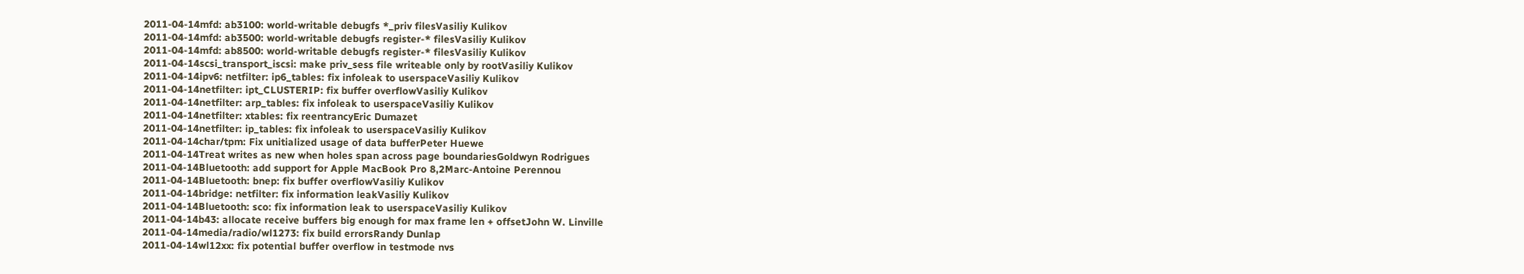2011-04-14mfd: ab3100: world-writable debugfs *_priv filesVasiliy Kulikov
2011-04-14mfd: ab3500: world-writable debugfs register-* filesVasiliy Kulikov
2011-04-14mfd: ab8500: world-writable debugfs register-* filesVasiliy Kulikov
2011-04-14scsi_transport_iscsi: make priv_sess file writeable only by rootVasiliy Kulikov
2011-04-14ipv6: netfilter: ip6_tables: fix infoleak to userspaceVasiliy Kulikov
2011-04-14netfilter: ipt_CLUSTERIP: fix buffer overflowVasiliy Kulikov
2011-04-14netfilter: arp_tables: fix infoleak to userspaceVasiliy Kulikov
2011-04-14netfilter: xtables: fix reentrancyEric Dumazet
2011-04-14netfilter: ip_tables: fix infoleak to userspaceVasiliy Kulikov
2011-04-14char/tpm: Fix unitialized usage of data bufferPeter Huewe
2011-04-14Treat writes as new when holes span across page boundariesGoldwyn Rodrigues
2011-04-14Bluetooth: add support for Apple MacBook Pro 8,2Marc-Antoine Perennou
2011-04-14Bluetooth: bnep: fix buffer overflowVasiliy Kulikov
2011-04-14bridge: netfilter: fix information leakVasiliy Kulikov
2011-04-14Bluetooth: sco: fix information leak to userspaceVasiliy Kulikov
2011-04-14b43: allocate receive buffers big enough for max frame len + offsetJohn W. Linville
2011-04-14media/radio/wl1273: fix build errorsRandy Dunlap
2011-04-14wl12xx: fix potential buffer overflow in testmode nvs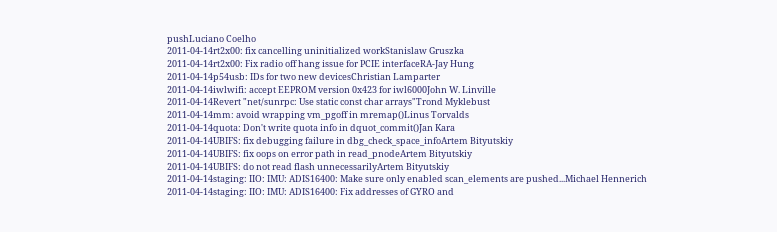pushLuciano Coelho
2011-04-14rt2x00: fix cancelling uninitialized workStanislaw Gruszka
2011-04-14rt2x00: Fix radio off hang issue for PCIE interfaceRA-Jay Hung
2011-04-14p54usb: IDs for two new devicesChristian Lamparter
2011-04-14iwlwifi: accept EEPROM version 0x423 for iwl6000John W. Linville
2011-04-14Revert "net/sunrpc: Use static const char arrays"Trond Myklebust
2011-04-14mm: avoid wrapping vm_pgoff in mremap()Linus Torvalds
2011-04-14quota: Don't write quota info in dquot_commit()Jan Kara
2011-04-14UBIFS: fix debugging failure in dbg_check_space_infoArtem Bityutskiy
2011-04-14UBIFS: fix oops on error path in read_pnodeArtem Bityutskiy
2011-04-14UBIFS: do not read flash unnecessarilyArtem Bityutskiy
2011-04-14staging: IIO: IMU: ADIS16400: Make sure only enabled scan_elements are pushed...Michael Hennerich
2011-04-14staging: IIO: IMU: ADIS16400: Fix addresses of GYRO and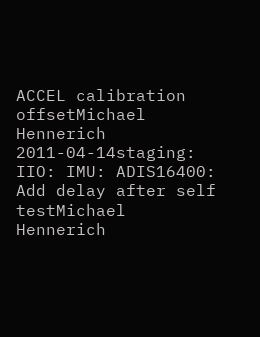ACCEL calibration offsetMichael Hennerich
2011-04-14staging: IIO: IMU: ADIS16400: Add delay after self testMichael Hennerich